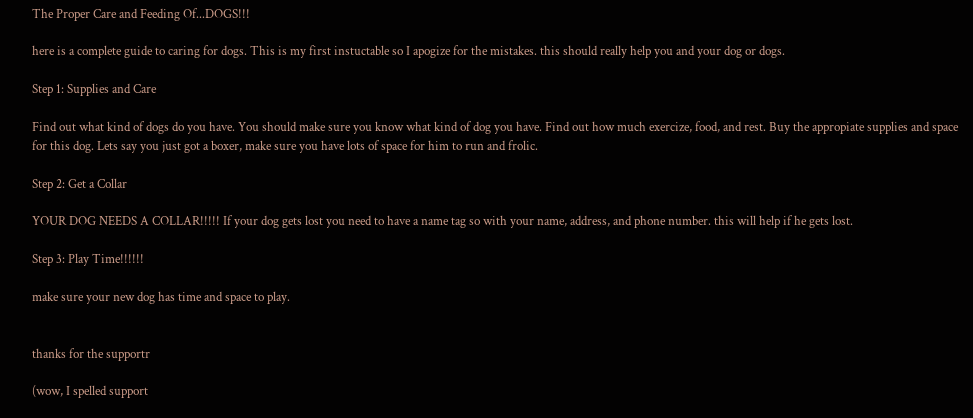The Proper Care and Feeding Of...DOGS!!!

here is a complete guide to caring for dogs. This is my first instuctable so I apogize for the mistakes. this should really help you and your dog or dogs.

Step 1: Supplies and Care

Find out what kind of dogs do you have. You should make sure you know what kind of dog you have. Find out how much exercize, food, and rest. Buy the appropiate supplies and space for this dog. Lets say you just got a boxer, make sure you have lots of space for him to run and frolic.

Step 2: Get a Collar

YOUR DOG NEEDS A COLLAR!!!!! If your dog gets lost you need to have a name tag so with your name, address, and phone number. this will help if he gets lost.

Step 3: Play Time!!!!!!

make sure your new dog has time and space to play.


thanks for the supportr

(wow, I spelled support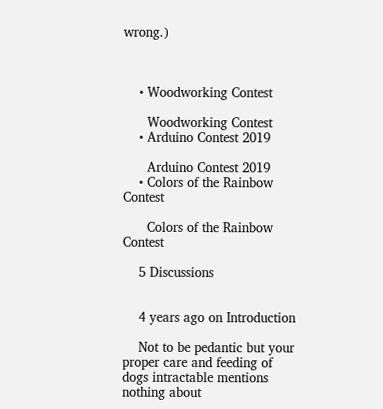wrong.)



    • Woodworking Contest

      Woodworking Contest
    • Arduino Contest 2019

      Arduino Contest 2019
    • Colors of the Rainbow Contest

      Colors of the Rainbow Contest

    5 Discussions


    4 years ago on Introduction

    Not to be pedantic but your proper care and feeding of dogs intractable mentions nothing about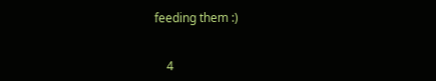feeding them :)


    4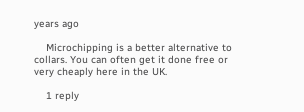years ago

    Microchipping is a better alternative to collars. You can often get it done free or very cheaply here in the UK.

    1 reply